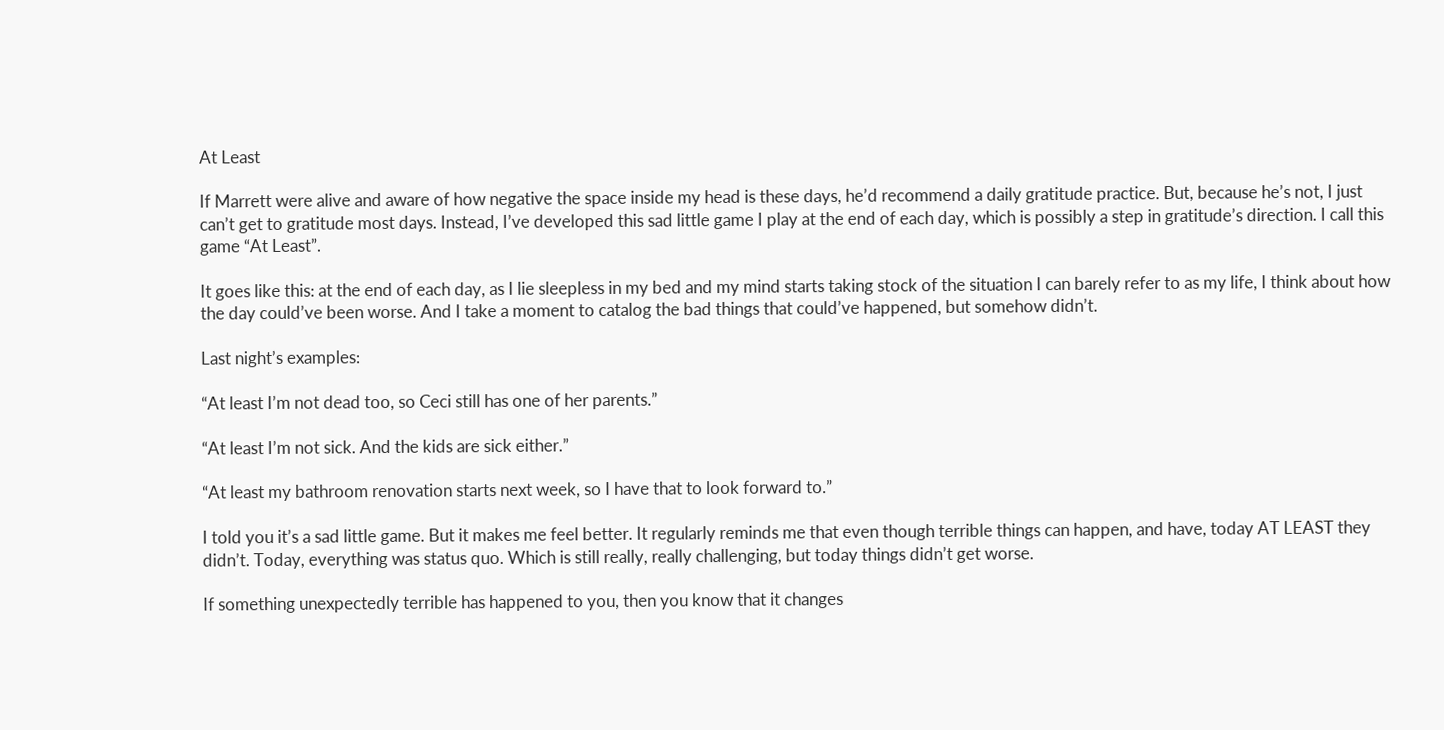At Least

If Marrett were alive and aware of how negative the space inside my head is these days, he’d recommend a daily gratitude practice. But, because he’s not, I just can’t get to gratitude most days. Instead, I’ve developed this sad little game I play at the end of each day, which is possibly a step in gratitude’s direction. I call this game “At Least”.

It goes like this: at the end of each day, as I lie sleepless in my bed and my mind starts taking stock of the situation I can barely refer to as my life, I think about how the day could’ve been worse. And I take a moment to catalog the bad things that could’ve happened, but somehow didn’t.

Last night’s examples:

“At least I’m not dead too, so Ceci still has one of her parents.”

“At least I’m not sick. And the kids are sick either.”

“At least my bathroom renovation starts next week, so I have that to look forward to.”

I told you it’s a sad little game. But it makes me feel better. It regularly reminds me that even though terrible things can happen, and have, today AT LEAST they didn’t. Today, everything was status quo. Which is still really, really challenging, but today things didn’t get worse.

If something unexpectedly terrible has happened to you, then you know that it changes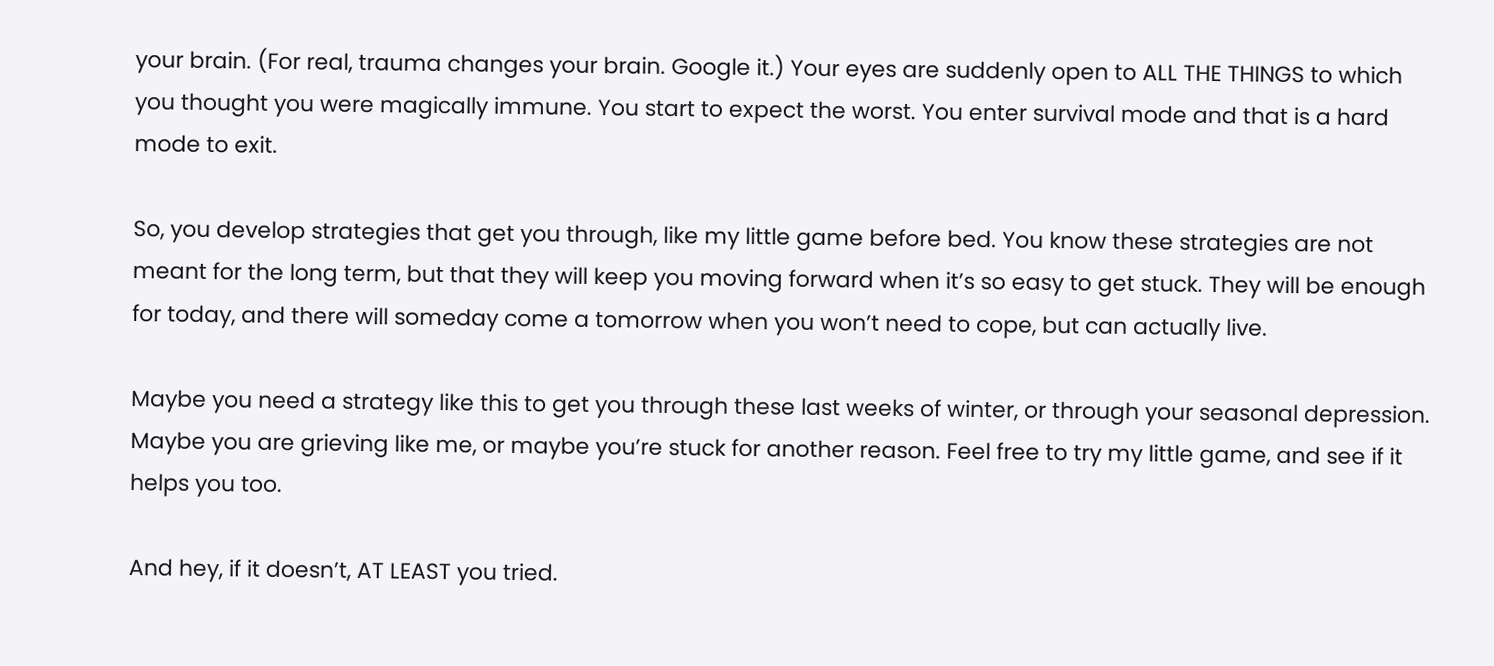your brain. (For real, trauma changes your brain. Google it.) Your eyes are suddenly open to ALL THE THINGS to which you thought you were magically immune. You start to expect the worst. You enter survival mode and that is a hard mode to exit.

So, you develop strategies that get you through, like my little game before bed. You know these strategies are not meant for the long term, but that they will keep you moving forward when it’s so easy to get stuck. They will be enough for today, and there will someday come a tomorrow when you won’t need to cope, but can actually live.

Maybe you need a strategy like this to get you through these last weeks of winter, or through your seasonal depression. Maybe you are grieving like me, or maybe you’re stuck for another reason. Feel free to try my little game, and see if it helps you too.

And hey, if it doesn’t, AT LEAST you tried.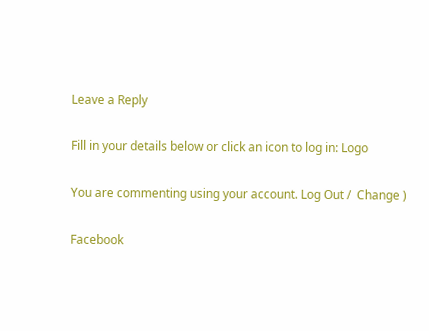Leave a Reply

Fill in your details below or click an icon to log in: Logo

You are commenting using your account. Log Out /  Change )

Facebook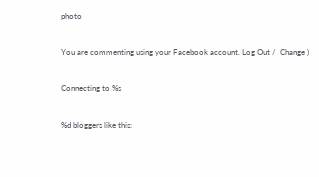photo

You are commenting using your Facebook account. Log Out /  Change )

Connecting to %s

%d bloggers like this: